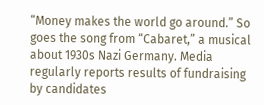“Money makes the world go around.” So goes the song from “Cabaret,” a musical about 1930s Nazi Germany. Media regularly reports results of fundraising by candidates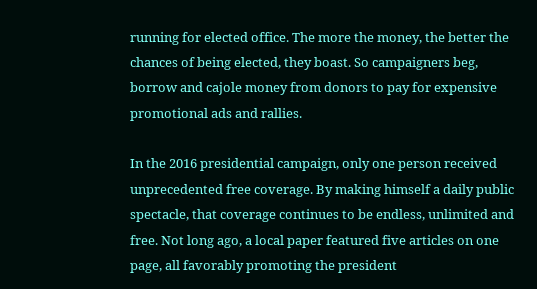running for elected office. The more the money, the better the chances of being elected, they boast. So campaigners beg, borrow and cajole money from donors to pay for expensive promotional ads and rallies.

In the 2016 presidential campaign, only one person received unprecedented free coverage. By making himself a daily public spectacle, that coverage continues to be endless, unlimited and free. Not long ago, a local paper featured five articles on one page, all favorably promoting the president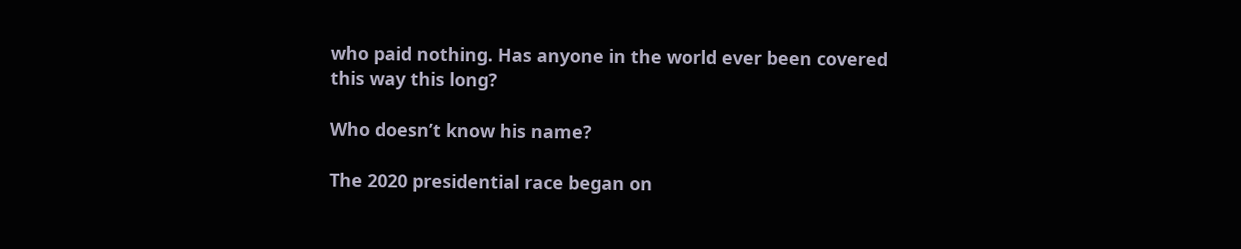who paid nothing. Has anyone in the world ever been covered this way this long?

Who doesn’t know his name?

The 2020 presidential race began on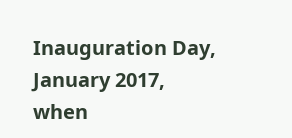Inauguration Day, January 2017, when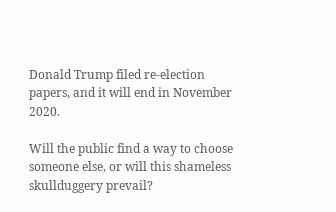Donald Trump filed re-election papers, and it will end in November 2020.

Will the public find a way to choose someone else, or will this shameless skullduggery prevail?